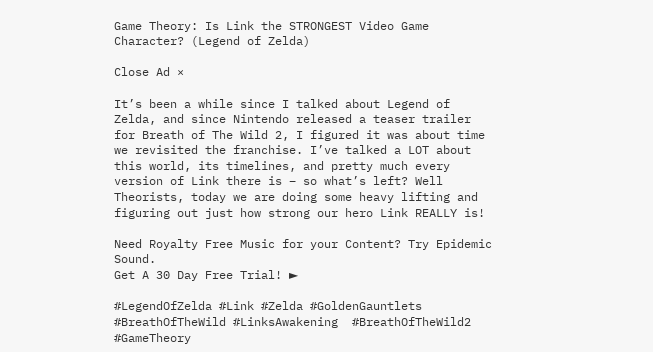Game Theory: Is Link the STRONGEST Video Game Character? (Legend of Zelda)

Close Ad ×

It’s been a while since I talked about Legend of Zelda, and since Nintendo released a teaser trailer for Breath of The Wild 2, I figured it was about time we revisited the franchise. I’ve talked a LOT about this world, its timelines, and pretty much every version of Link there is – so what’s left? Well Theorists, today we are doing some heavy lifting and figuring out just how strong our hero Link REALLY is!

Need Royalty Free Music for your Content? Try Epidemic Sound.
Get A 30 Day Free Trial! ►

#LegendOfZelda #Link #Zelda #GoldenGauntlets #BreathOfTheWild #LinksAwakening  #BreathOfTheWild2 #GameTheory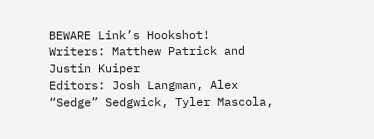BEWARE Link’s Hookshot!
Writers: Matthew Patrick and Justin Kuiper
Editors: Josh Langman, Alex “Sedge” Sedgwick, Tyler Mascola,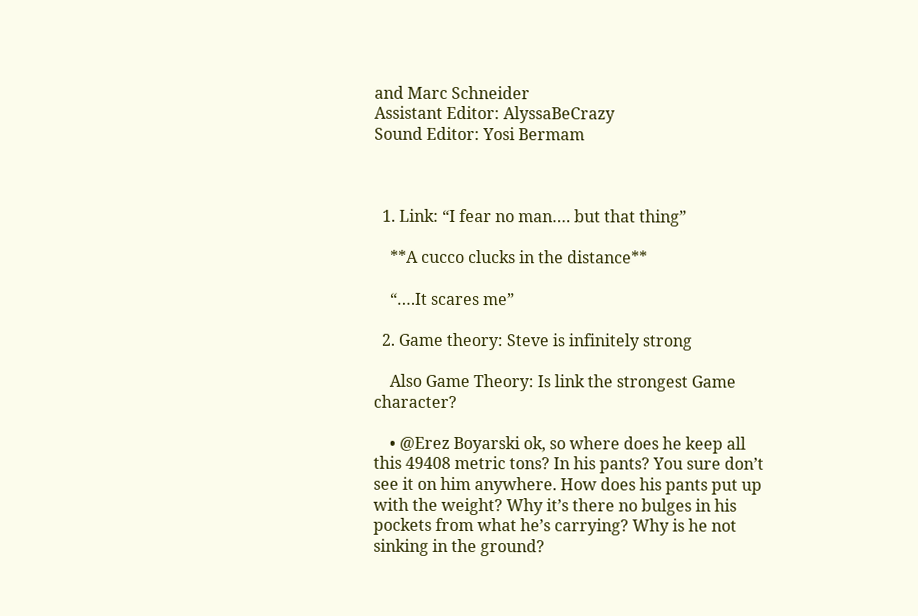and Marc Schneider
Assistant Editor: AlyssaBeCrazy
Sound Editor: Yosi Bermam



  1. Link: “I fear no man…. but that thing”

    **A cucco clucks in the distance**

    “….It scares me”

  2. Game theory: Steve is infinitely strong

    Also Game Theory: Is link the strongest Game character?

    • @Erez Boyarski ok, so where does he keep all this 49408 metric tons? In his pants? You sure don’t see it on him anywhere. How does his pants put up with the weight? Why it’s there no bulges in his pockets from what he’s carrying? Why is he not sinking in the ground?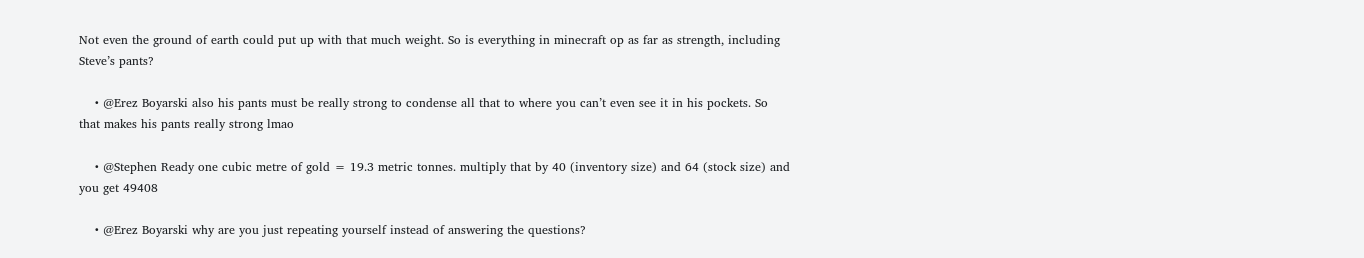Not even the ground of earth could put up with that much weight. So is everything in minecraft op as far as strength, including Steve’s pants?

    • @Erez Boyarski also his pants must be really strong to condense all that to where you can’t even see it in his pockets. So that makes his pants really strong lmao

    • @Stephen Ready one cubic metre of gold = 19.3 metric tonnes. multiply that by 40 (inventory size) and 64 (stock size) and you get 49408

    • @Erez Boyarski why are you just repeating yourself instead of answering the questions?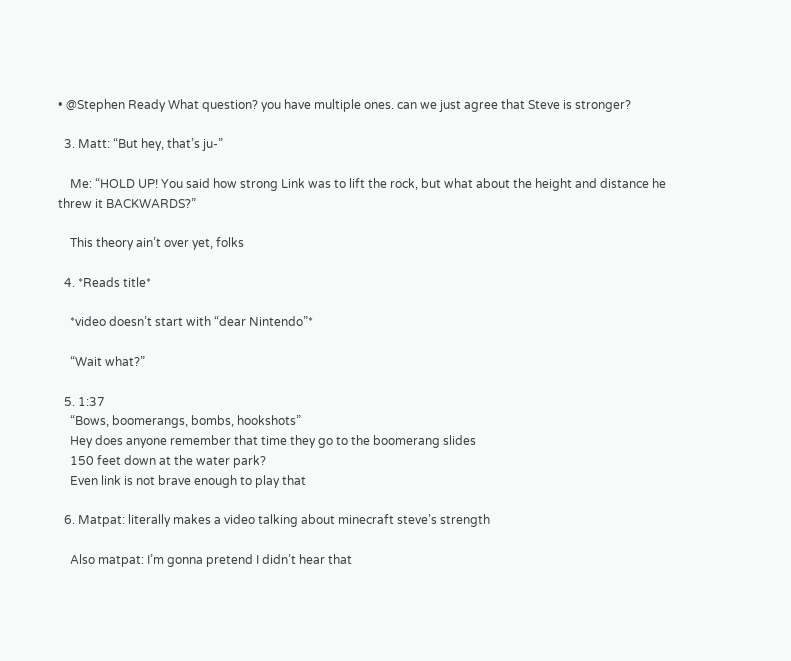• @Stephen Ready What question? you have multiple ones. can we just agree that Steve is stronger?

  3. Matt: “But hey, that’s ju-”

    Me: “HOLD UP! You said how strong Link was to lift the rock, but what about the height and distance he threw it BACKWARDS?”

    This theory ain’t over yet, folks

  4. *Reads title*

    *video doesn’t start with “dear Nintendo”*

    “Wait what?”

  5. 1:37
    “Bows, boomerangs, bombs, hookshots”
    Hey does anyone remember that time they go to the boomerang slides
    150 feet down at the water park?
    Even link is not brave enough to play that

  6. Matpat: literally makes a video talking about minecraft steve’s strength

    Also matpat: I’m gonna pretend I didn’t hear that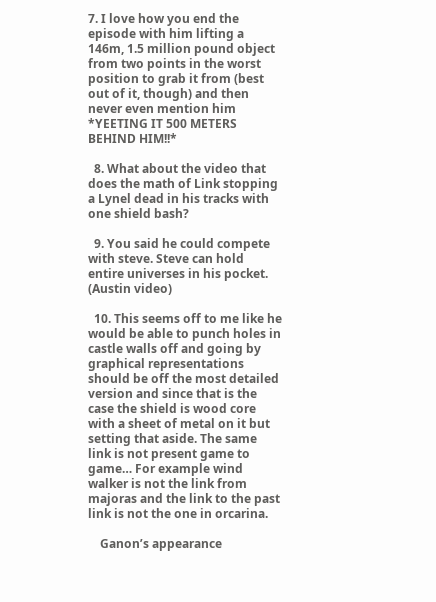7. I love how you end the episode with him lifting a 146m, 1.5 million pound object from two points in the worst position to grab it from (best out of it, though) and then never even mention him *YEETING IT 500 METERS BEHIND HIM!!*

  8. What about the video that does the math of Link stopping a Lynel dead in his tracks with one shield bash?

  9. You said he could compete with steve. Steve can hold entire universes in his pocket. (Austin video)

  10. This seems off to me like he would be able to punch holes in castle walls off and going by graphical representations should be off the most detailed version and since that is the case the shield is wood core with a sheet of metal on it but setting that aside. The same link is not present game to game… For example wind walker is not the link from majoras and the link to the past link is not the one in orcarina.

    Ganon’s appearance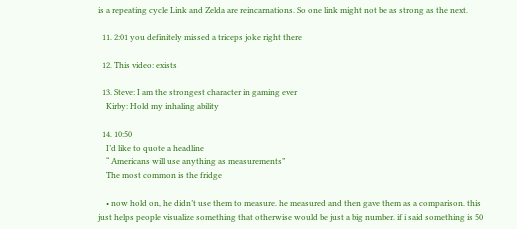is a repeating cycle Link and Zelda are reincarnations. So one link might not be as strong as the next.

  11. 2:01 you definitely missed a triceps joke right there

  12. This video: exists

  13. Steve: I am the strongest character in gaming ever
    Kirby: Hold my inhaling ability

  14. 10:50
    I’d like to quote a headline
    “ Americans will use anything as measurements”
    The most common is the fridge

    • now hold on, he didn’t use them to measure. he measured and then gave them as a comparison. this just helps people visualize something that otherwise would be just a big number. if i said something is 50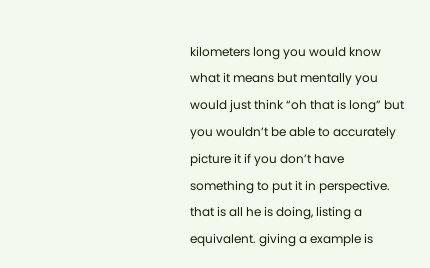kilometers long you would know what it means but mentally you would just think “oh that is long” but you wouldn’t be able to accurately picture it if you don’t have something to put it in perspective. that is all he is doing, listing a equivalent. giving a example is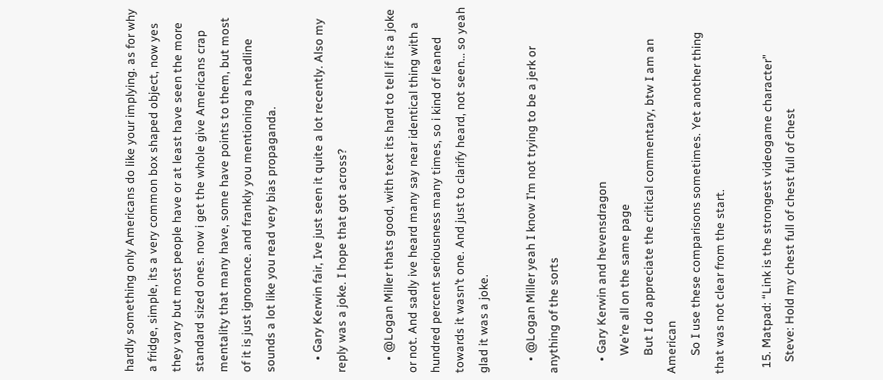hardly something only Americans do like your implying. as for why a fridge, simple, its a very common box shaped object, now yes they vary but most people have or at least have seen the more standard sized ones. now i get the whole give Americans crap mentality that many have, some have points to them, but most of it is just ignorance. and frankly you mentioning a headline sounds a lot like you read very bias propaganda.

    • Gary Kerwin fair, Ive just seen it quite a lot recently. Also my reply was a joke. I hope that got across?

    • @Logan Miller thats good, with text its hard to tell if its a joke or not. And sadly ive heard many say near identical thing with a hundred percent seriousness many times, so i kind of leaned towards it wasn’t one. And just to clarify heard, not seen… so yeah glad it was a joke.

    • @Logan Miller yeah I know I’m not trying to be a jerk or anything of the sorts

    • Gary Kerwin and hevensdragon
      We’re all on the same page
      But I do appreciate the critical commentary, btw I am an American
      So I use these comparisons sometimes. Yet another thing that was not clear from the start.

  15. Matpad: “Link is the strongest videogame character”
    Steve: Hold my chest full of chest full of chest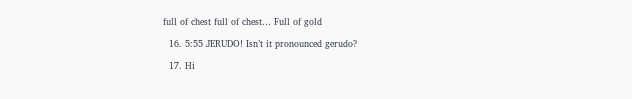full of chest full of chest… Full of gold

  16. 5:55 JERUDO! Isn’t it pronounced gerudo?

  17. Hi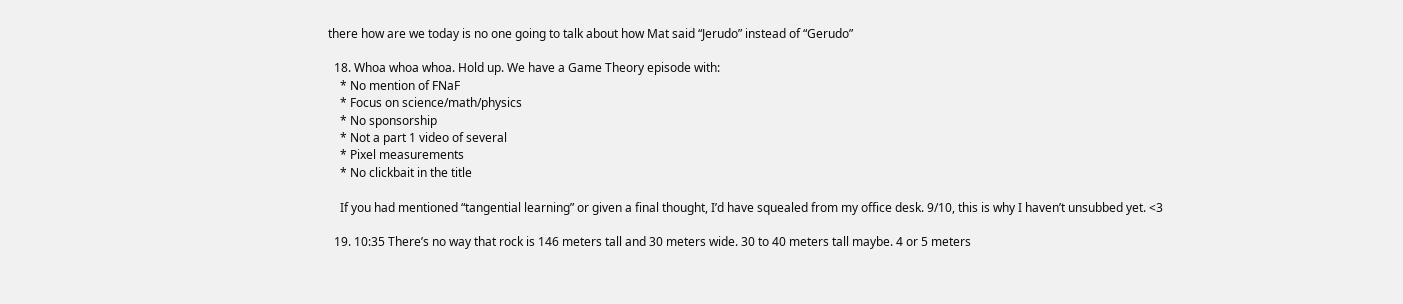there how are we today is no one going to talk about how Mat said “Jerudo” instead of “Gerudo”

  18. Whoa whoa whoa. Hold up. We have a Game Theory episode with:
    * No mention of FNaF
    * Focus on science/math/physics
    * No sponsorship
    * Not a part 1 video of several
    * Pixel measurements
    * No clickbait in the title

    If you had mentioned “tangential learning” or given a final thought, I’d have squealed from my office desk. 9/10, this is why I haven’t unsubbed yet. <3

  19. 10:35 There’s no way that rock is 146 meters tall and 30 meters wide. 30 to 40 meters tall maybe. 4 or 5 meters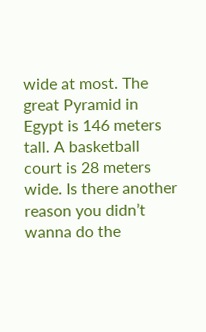wide at most. The great Pyramid in Egypt is 146 meters tall. A basketball court is 28 meters wide. Is there another reason you didn’t wanna do the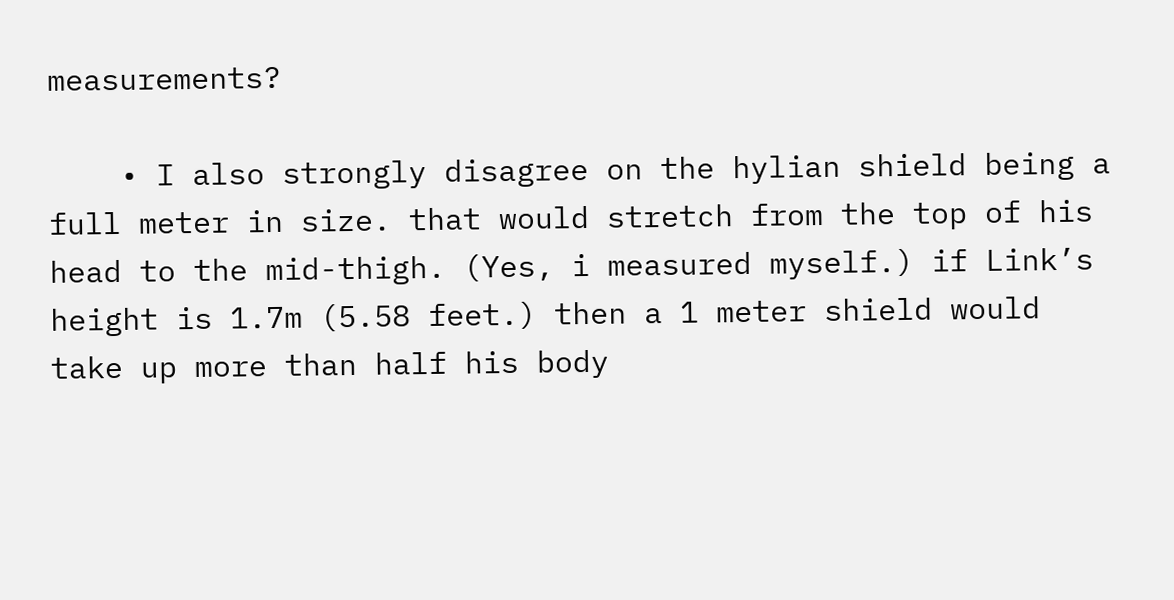measurements?

    • I also strongly disagree on the hylian shield being a full meter in size. that would stretch from the top of his head to the mid-thigh. (Yes, i measured myself.) if Link’s height is 1.7m (5.58 feet.) then a 1 meter shield would take up more than half his body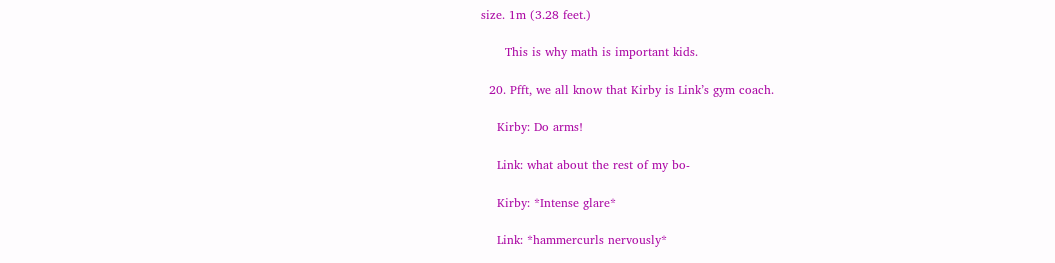size. 1m (3.28 feet.)

      This is why math is important kids.

  20. Pfft, we all know that Kirby is Link’s gym coach.

    Kirby: Do arms!

    Link: what about the rest of my bo-

    Kirby: *Intense glare*

    Link: *hammercurls nervously*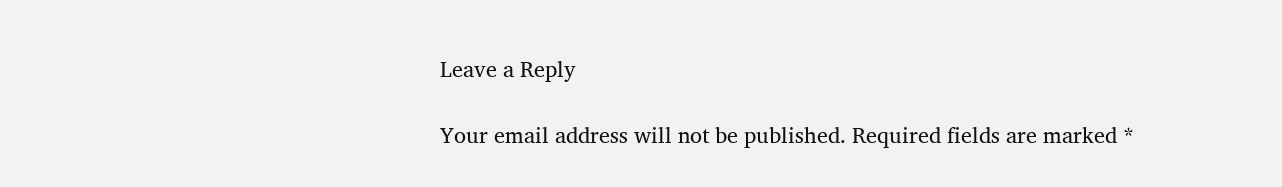Leave a Reply

Your email address will not be published. Required fields are marked *